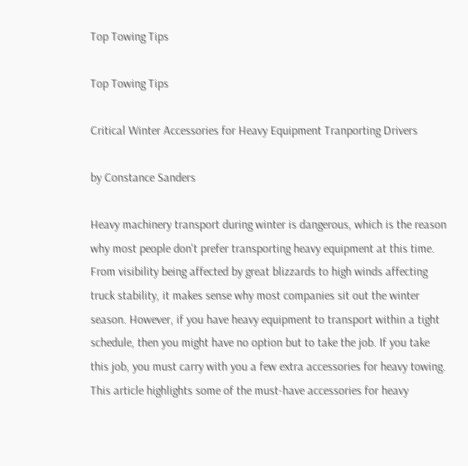Top Towing Tips

Top Towing Tips

Critical Winter Accessories for Heavy Equipment Tranporting Drivers

by Constance Sanders

Heavy machinery transport during winter is dangerous, which is the reason why most people don't prefer transporting heavy equipment at this time. From visibility being affected by great blizzards to high winds affecting truck stability, it makes sense why most companies sit out the winter season. However, if you have heavy equipment to transport within a tight schedule, then you might have no option but to take the job. If you take this job, you must carry with you a few extra accessories for heavy towing. This article highlights some of the must-have accessories for heavy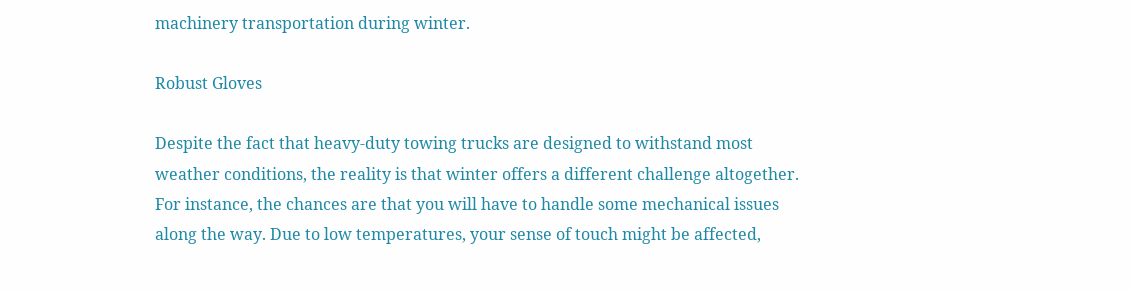machinery transportation during winter.

Robust Gloves

Despite the fact that heavy-duty towing trucks are designed to withstand most weather conditions, the reality is that winter offers a different challenge altogether. For instance, the chances are that you will have to handle some mechanical issues along the way. Due to low temperatures, your sense of touch might be affected,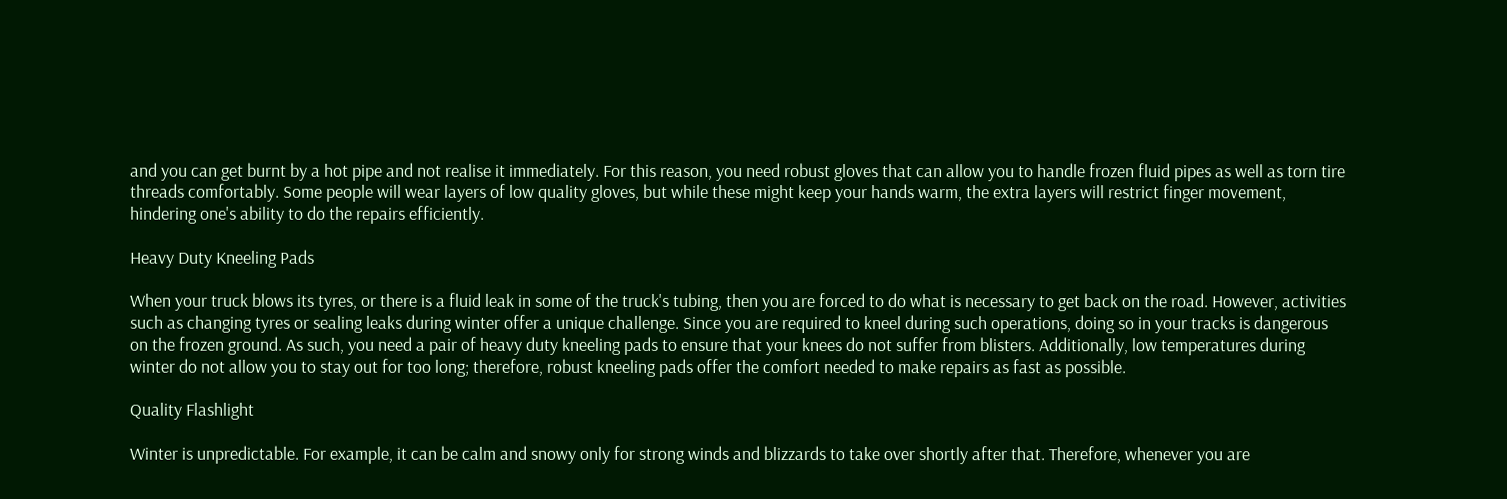and you can get burnt by a hot pipe and not realise it immediately. For this reason, you need robust gloves that can allow you to handle frozen fluid pipes as well as torn tire threads comfortably. Some people will wear layers of low quality gloves, but while these might keep your hands warm, the extra layers will restrict finger movement, hindering one's ability to do the repairs efficiently.

Heavy Duty Kneeling Pads

When your truck blows its tyres, or there is a fluid leak in some of the truck's tubing, then you are forced to do what is necessary to get back on the road. However, activities such as changing tyres or sealing leaks during winter offer a unique challenge. Since you are required to kneel during such operations, doing so in your tracks is dangerous on the frozen ground. As such, you need a pair of heavy duty kneeling pads to ensure that your knees do not suffer from blisters. Additionally, low temperatures during winter do not allow you to stay out for too long; therefore, robust kneeling pads offer the comfort needed to make repairs as fast as possible.

Quality Flashlight

Winter is unpredictable. For example, it can be calm and snowy only for strong winds and blizzards to take over shortly after that. Therefore, whenever you are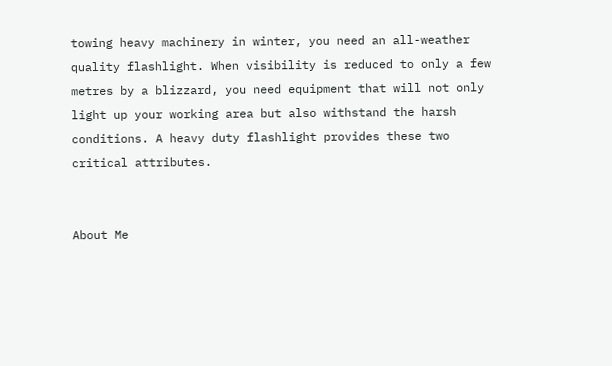towing heavy machinery in winter, you need an all-weather quality flashlight. When visibility is reduced to only a few metres by a blizzard, you need equipment that will not only light up your working area but also withstand the harsh conditions. A heavy duty flashlight provides these two critical attributes.


About Me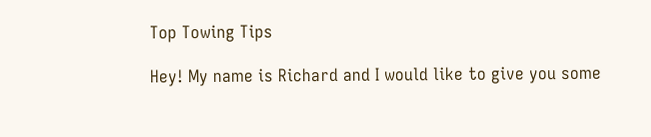Top Towing Tips

Hey! My name is Richard and I would like to give you some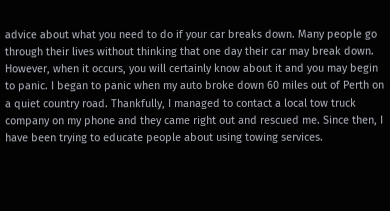advice about what you need to do if your car breaks down. Many people go through their lives without thinking that one day their car may break down. However, when it occurs, you will certainly know about it and you may begin to panic. I began to panic when my auto broke down 60 miles out of Perth on a quiet country road. Thankfully, I managed to contact a local tow truck company on my phone and they came right out and rescued me. Since then, I have been trying to educate people about using towing services.